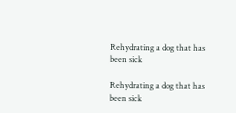Rehydrating a dog that has been sick

Rehydrating a dog that has been sick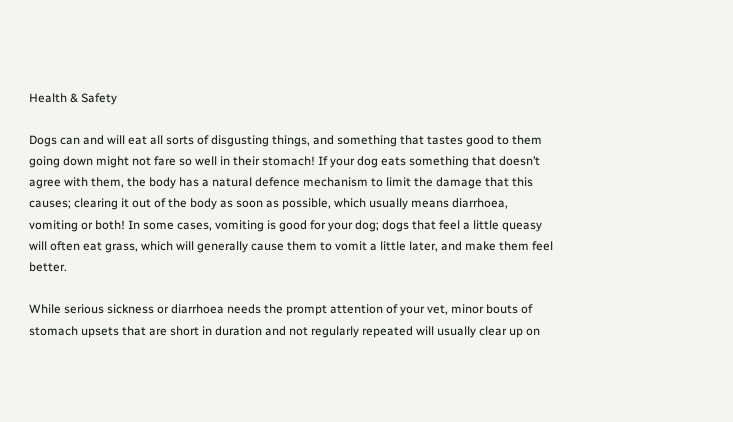Health & Safety

Dogs can and will eat all sorts of disgusting things, and something that tastes good to them going down might not fare so well in their stomach! If your dog eats something that doesn’t agree with them, the body has a natural defence mechanism to limit the damage that this causes; clearing it out of the body as soon as possible, which usually means diarrhoea, vomiting or both! In some cases, vomiting is good for your dog; dogs that feel a little queasy will often eat grass, which will generally cause them to vomit a little later, and make them feel better.

While serious sickness or diarrhoea needs the prompt attention of your vet, minor bouts of stomach upsets that are short in duration and not regularly repeated will usually clear up on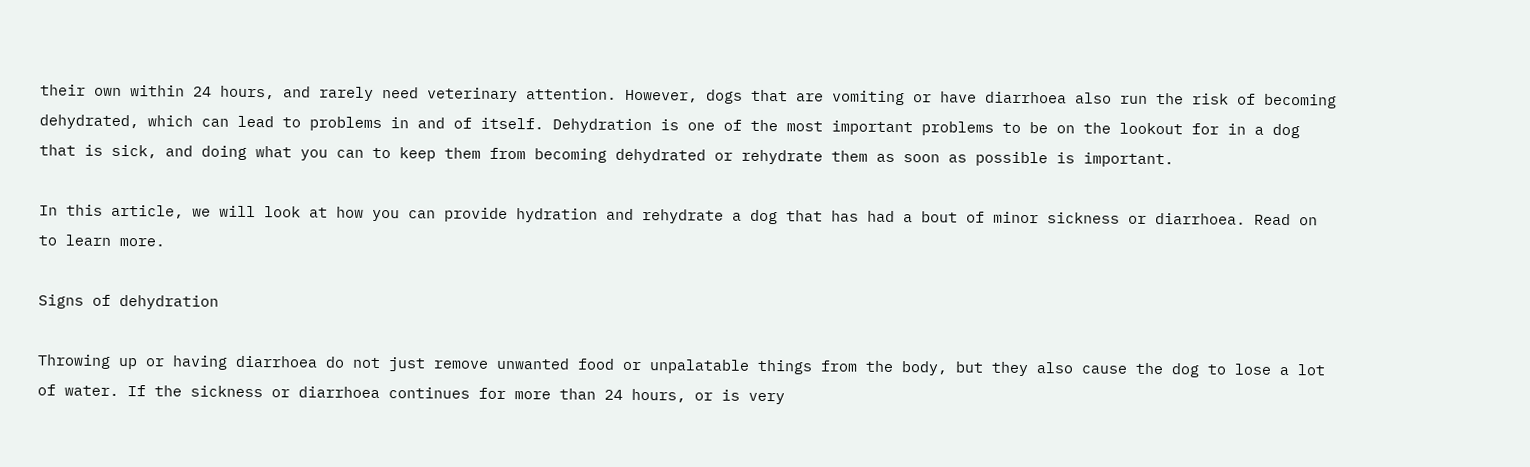their own within 24 hours, and rarely need veterinary attention. However, dogs that are vomiting or have diarrhoea also run the risk of becoming dehydrated, which can lead to problems in and of itself. Dehydration is one of the most important problems to be on the lookout for in a dog that is sick, and doing what you can to keep them from becoming dehydrated or rehydrate them as soon as possible is important.

In this article, we will look at how you can provide hydration and rehydrate a dog that has had a bout of minor sickness or diarrhoea. Read on to learn more.

Signs of dehydration

Throwing up or having diarrhoea do not just remove unwanted food or unpalatable things from the body, but they also cause the dog to lose a lot of water. If the sickness or diarrhoea continues for more than 24 hours, or is very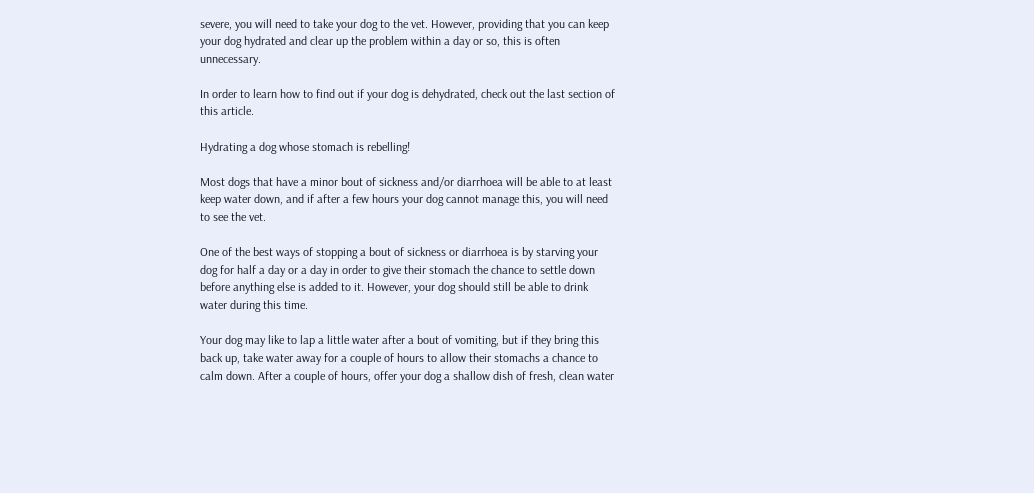severe, you will need to take your dog to the vet. However, providing that you can keep your dog hydrated and clear up the problem within a day or so, this is often unnecessary.

In order to learn how to find out if your dog is dehydrated, check out the last section of this article.

Hydrating a dog whose stomach is rebelling!

Most dogs that have a minor bout of sickness and/or diarrhoea will be able to at least keep water down, and if after a few hours your dog cannot manage this, you will need to see the vet.

One of the best ways of stopping a bout of sickness or diarrhoea is by starving your dog for half a day or a day in order to give their stomach the chance to settle down before anything else is added to it. However, your dog should still be able to drink water during this time.

Your dog may like to lap a little water after a bout of vomiting, but if they bring this back up, take water away for a couple of hours to allow their stomachs a chance to calm down. After a couple of hours, offer your dog a shallow dish of fresh, clean water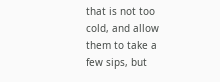that is not too cold, and allow them to take a few sips, but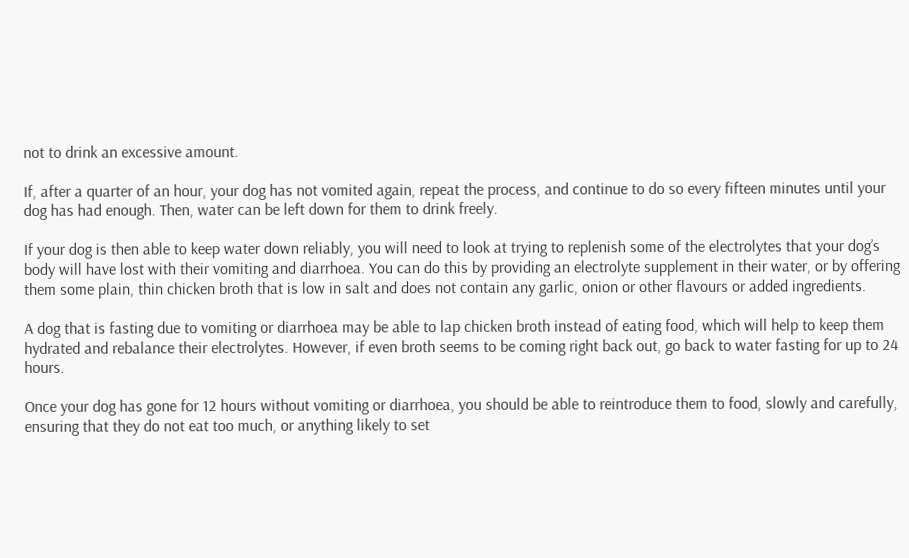not to drink an excessive amount.

If, after a quarter of an hour, your dog has not vomited again, repeat the process, and continue to do so every fifteen minutes until your dog has had enough. Then, water can be left down for them to drink freely.

If your dog is then able to keep water down reliably, you will need to look at trying to replenish some of the electrolytes that your dog’s body will have lost with their vomiting and diarrhoea. You can do this by providing an electrolyte supplement in their water, or by offering them some plain, thin chicken broth that is low in salt and does not contain any garlic, onion or other flavours or added ingredients.

A dog that is fasting due to vomiting or diarrhoea may be able to lap chicken broth instead of eating food, which will help to keep them hydrated and rebalance their electrolytes. However, if even broth seems to be coming right back out, go back to water fasting for up to 24 hours.

Once your dog has gone for 12 hours without vomiting or diarrhoea, you should be able to reintroduce them to food, slowly and carefully, ensuring that they do not eat too much, or anything likely to set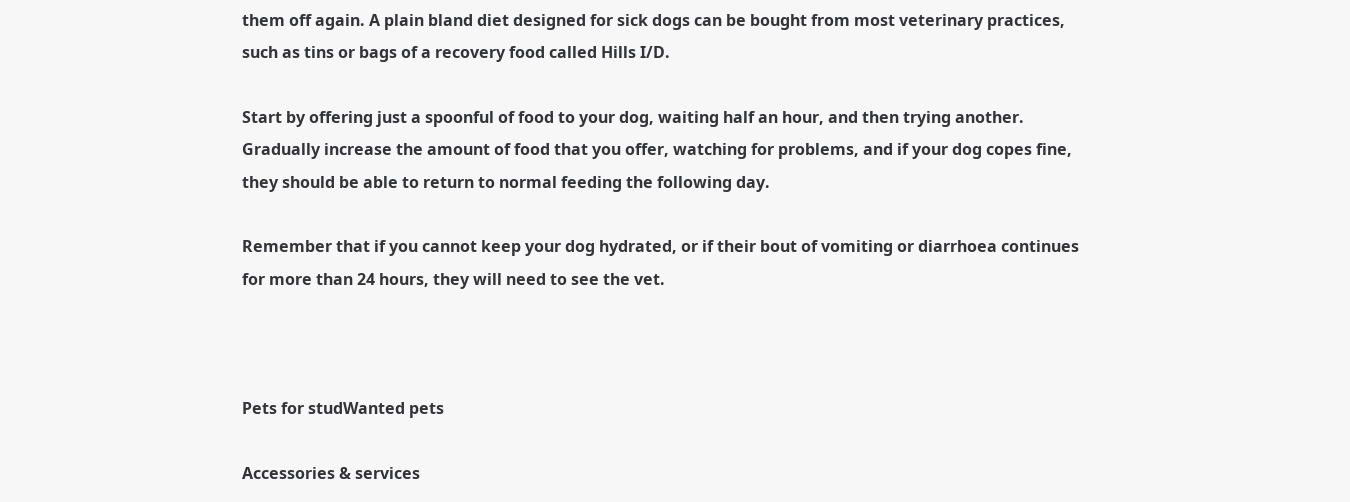them off again. A plain bland diet designed for sick dogs can be bought from most veterinary practices, such as tins or bags of a recovery food called Hills I/D.

Start by offering just a spoonful of food to your dog, waiting half an hour, and then trying another. Gradually increase the amount of food that you offer, watching for problems, and if your dog copes fine, they should be able to return to normal feeding the following day.

Remember that if you cannot keep your dog hydrated, or if their bout of vomiting or diarrhoea continues for more than 24 hours, they will need to see the vet.



Pets for studWanted pets

Accessories & services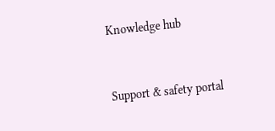Knowledge hub


Support & safety portal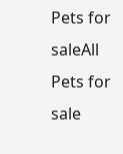Pets for saleAll Pets for sale